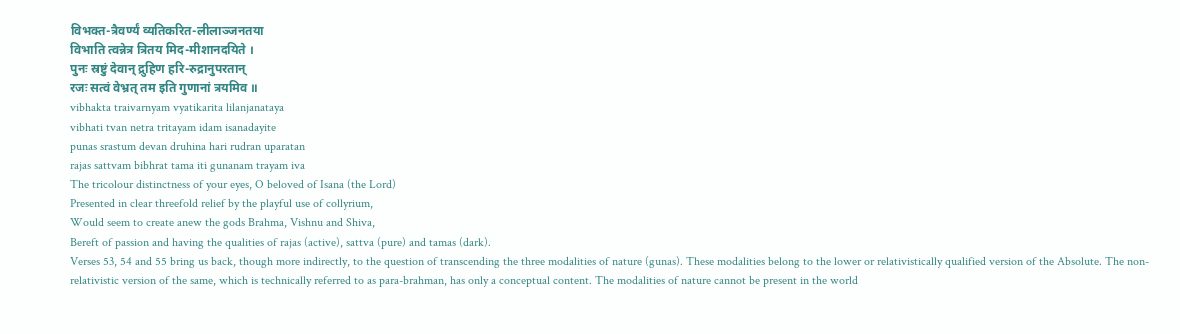विभक्त-त्रैवर्ण्यं व्यतिकरित-लीलाञ्जनतया
विभाति त्वन्नेत्र त्रितय मिद-मीशानदयिते ।
पुनः स्रष्टुं देवान् द्रुहिण हरि-रुद्रानुपरतान्
रजः सत्वं वेभ्रत् तम इति गुणानां त्रयमिव ॥
vibhakta traivarnyam vyatikarita lilanjanataya
vibhati tvan netra tritayam idam isanadayite
punas srastum devan druhina hari rudran uparatan
rajas sattvam bibhrat tama iti gunanam trayam iva
The tricolour distinctness of your eyes, O beloved of Isana (the Lord)
Presented in clear threefold relief by the playful use of collyrium,
Would seem to create anew the gods Brahma, Vishnu and Shiva,
Bereft of passion and having the qualities of rajas (active), sattva (pure) and tamas (dark).
Verses 53, 54 and 55 bring us back, though more indirectly, to the question of transcending the three modalities of nature (gunas). These modalities belong to the lower or relativistically qualified version of the Absolute. The non-relativistic version of the same, which is technically referred to as para-brahman, has only a conceptual content. The modalities of nature cannot be present in the world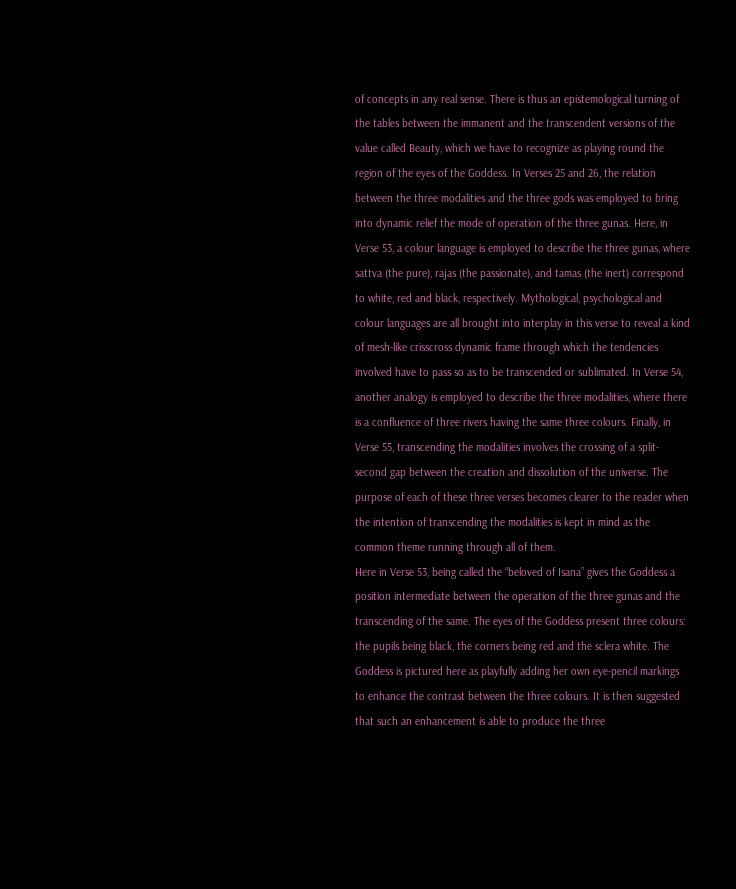of concepts in any real sense. There is thus an epistemological turning of the tables between the immanent and the transcendent versions of the value called Beauty, which we have to recognize as playing round the region of the eyes of the Goddess. In Verses 25 and 26, the relation between the three modalities and the three gods was employed to bring into dynamic relief the mode of operation of the three gunas. Here, in Verse 53, a colour language is employed to describe the three gunas, where sattva (the pure), rajas (the passionate), and tamas (the inert) correspond to white, red and black, respectively. Mythological, psychological and colour languages are all brought into interplay in this verse to reveal a kind of mesh-like crisscross dynamic frame through which the tendencies involved have to pass so as to be transcended or sublimated. In Verse 54, another analogy is employed to describe the three modalities, where there is a confluence of three rivers having the same three colours. Finally, in Verse 55, transcending the modalities involves the crossing of a split-second gap between the creation and dissolution of the universe. The purpose of each of these three verses becomes clearer to the reader when the intention of transcending the modalities is kept in mind as the common theme running through all of them.
Here in Verse 53, being called the “beloved of Isana” gives the Goddess a position intermediate between the operation of the three gunas and the transcending of the same. The eyes of the Goddess present three colours: the pupils being black, the corners being red and the sclera white. The Goddess is pictured here as playfully adding her own eye-pencil markings to enhance the contrast between the three colours. It is then suggested that such an enhancement is able to produce the three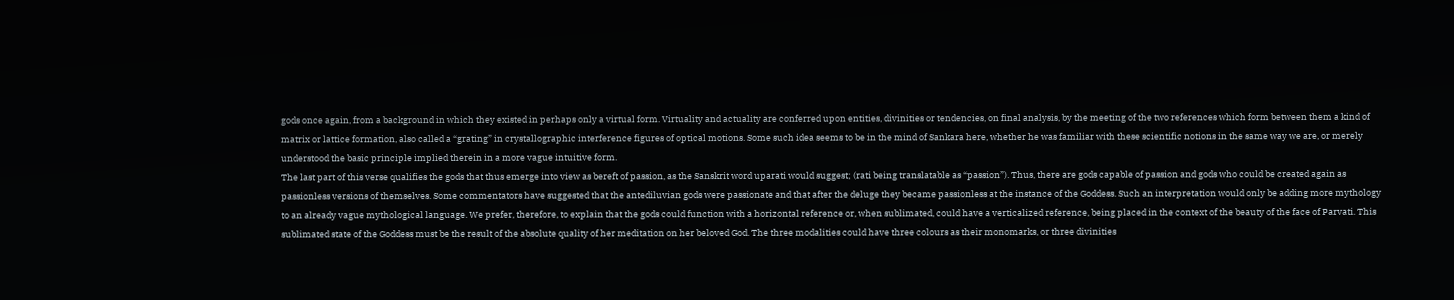gods once again, from a background in which they existed in perhaps only a virtual form. Virtuality and actuality are conferred upon entities, divinities or tendencies, on final analysis, by the meeting of the two references which form between them a kind of matrix or lattice formation, also called a “grating” in crystallographic interference figures of optical motions. Some such idea seems to be in the mind of Sankara here, whether he was familiar with these scientific notions in the same way we are, or merely understood the basic principle implied therein in a more vague intuitive form.
The last part of this verse qualifies the gods that thus emerge into view as bereft of passion, as the Sanskrit word uparati would suggest; (rati being translatable as “passion”). Thus, there are gods capable of passion and gods who could be created again as passionless versions of themselves. Some commentators have suggested that the antediluvian gods were passionate and that after the deluge they became passionless at the instance of the Goddess. Such an interpretation would only be adding more mythology to an already vague mythological language. We prefer, therefore, to explain that the gods could function with a horizontal reference or, when sublimated, could have a verticalized reference, being placed in the context of the beauty of the face of Parvati. This sublimated state of the Goddess must be the result of the absolute quality of her meditation on her beloved God. The three modalities could have three colours as their monomarks, or three divinities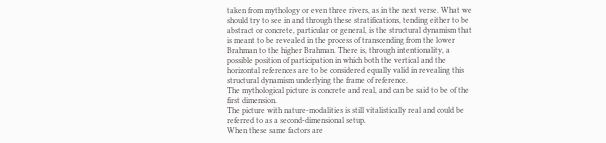taken from mythology or even three rivers, as in the next verse. What we should try to see in and through these stratifications, tending either to be abstract or concrete, particular or general, is the structural dynamism that is meant to be revealed in the process of transcending from the lower Brahman to the higher Brahman. There is, through intentionality, a possible position of participation in which both the vertical and the horizontal references are to be considered equally valid in revealing this structural dynamism underlying the frame of reference.
The mythological picture is concrete and real, and can be said to be of the first dimension.
The picture with nature-modalities is still vitalistically real and could be referred to as a second-dimensional setup.
When these same factors are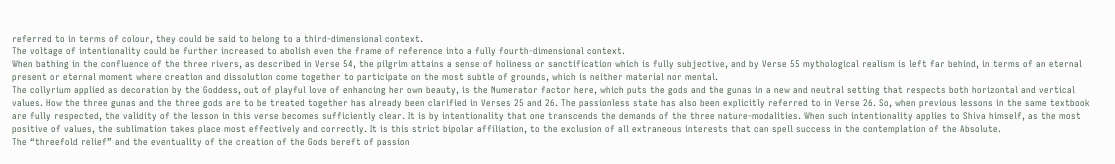referred to in terms of colour, they could be said to belong to a third-dimensional context.
The voltage of intentionality could be further increased to abolish even the frame of reference into a fully fourth-dimensional context.
When bathing in the confluence of the three rivers, as described in Verse 54, the pilgrim attains a sense of holiness or sanctification which is fully subjective, and by Verse 55 mythological realism is left far behind, in terms of an eternal present or eternal moment where creation and dissolution come together to participate on the most subtle of grounds, which is neither material nor mental.
The collyrium applied as decoration by the Goddess, out of playful love of enhancing her own beauty, is the Numerator factor here, which puts the gods and the gunas in a new and neutral setting that respects both horizontal and vertical values. How the three gunas and the three gods are to be treated together has already been clarified in Verses 25 and 26. The passionless state has also been explicitly referred to in Verse 26. So, when previous lessons in the same textbook are fully respected, the validity of the lesson in this verse becomes sufficiently clear. It is by intentionality that one transcends the demands of the three nature-modalities. When such intentionality applies to Shiva himself, as the most positive of values, the sublimation takes place most effectively and correctly. It is this strict bipolar affiliation, to the exclusion of all extraneous interests that can spell success in the contemplation of the Absolute.
The “threefold relief” and the eventuality of the creation of the Gods bereft of passion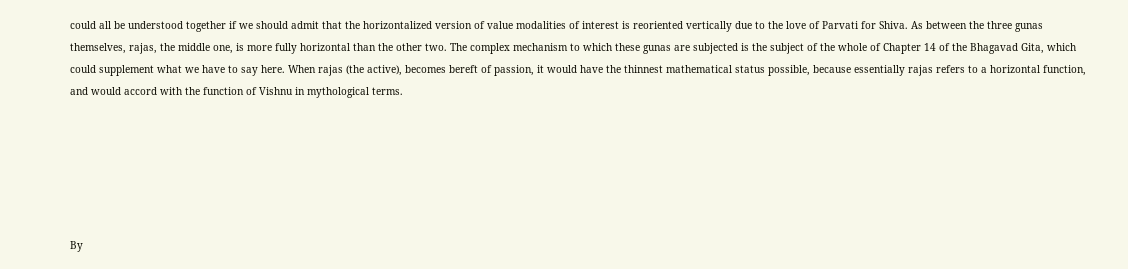could all be understood together if we should admit that the horizontalized version of value modalities of interest is reoriented vertically due to the love of Parvati for Shiva. As between the three gunas themselves, rajas, the middle one, is more fully horizontal than the other two. The complex mechanism to which these gunas are subjected is the subject of the whole of Chapter 14 of the Bhagavad Gita, which could supplement what we have to say here. When rajas (the active), becomes bereft of passion, it would have the thinnest mathematical status possible, because essentially rajas refers to a horizontal function, and would accord with the function of Vishnu in mythological terms.






By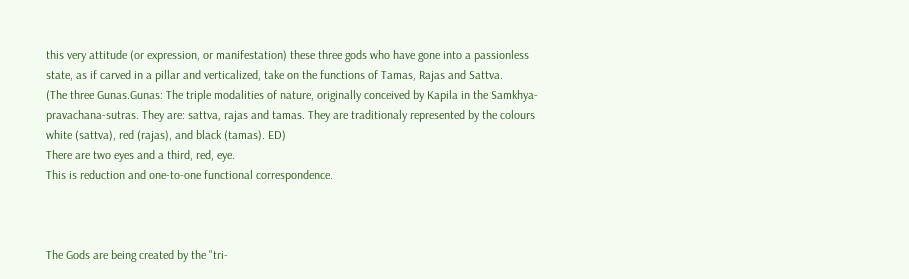this very attitude (or expression, or manifestation) these three gods who have gone into a passionless state, as if carved in a pillar and verticalized, take on the functions of Tamas, Rajas and Sattva.
(The three Gunas.Gunas: The triple modalities of nature, originally conceived by Kapila in the Samkhya-pravachana-sutras. They are: sattva, rajas and tamas. They are traditionaly represented by the colours white (sattva), red (rajas), and black (tamas). ED)
There are two eyes and a third, red, eye.
This is reduction and one-to-one functional correspondence.



The Gods are being created by the "tri-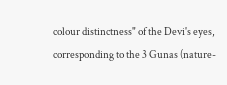colour distinctness" of the Devi's eyes, corresponding to the 3 Gunas (nature-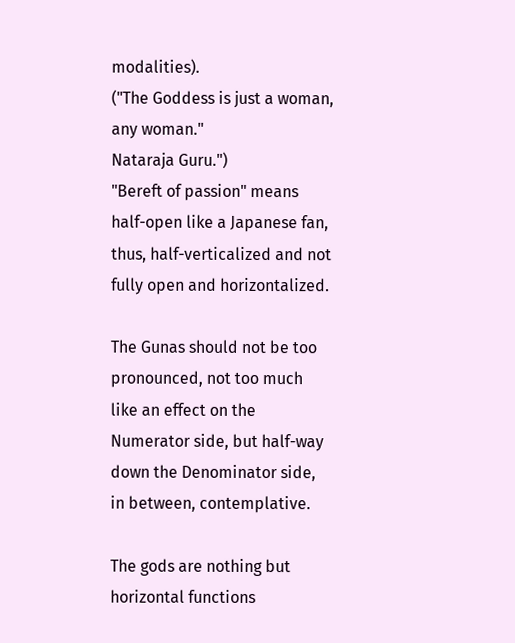modalities).
("The Goddess is just a woman, any woman."
Nataraja Guru.")
"Bereft of passion" means half-open like a Japanese fan, thus, half-verticalized and not fully open and horizontalized.

The Gunas should not be too pronounced, not too much like an effect on the Numerator side, but half-way down the Denominator side, in between, contemplative.

The gods are nothing but horizontal functions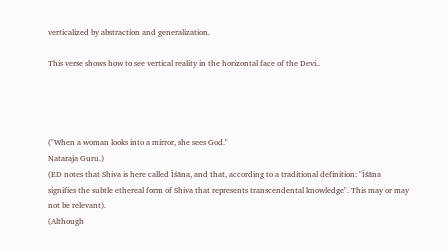verticalized by abstraction and generalization.

This verse shows how to see vertical reality in the horizontal face of the Devi..




("When a woman looks into a mirror, she sees God."
Nataraja Guru.)
(ED notes that Shiva is here called Īśāna, and that, according to a traditional definition: "Īśāna signifies the subtle ethereal form of Shiva that represents transcendental knowledge". This may or may not be relevant).
(Although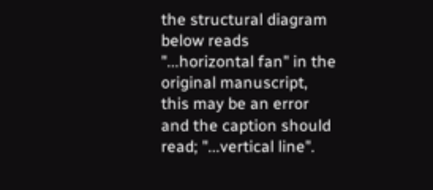the structural diagram below reads "...horizontal fan" in the original manuscript, this may be an error and the caption should read; "...vertical line".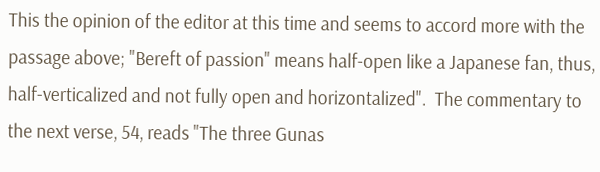This the opinion of the editor at this time and seems to accord more with the passage above; "Bereft of passion" means half-open like a Japanese fan, thus, half-verticalized and not fully open and horizontalized".  The commentary to the next verse, 54, reads "The three Gunas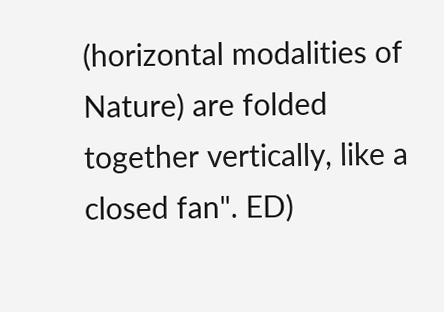(horizontal modalities of Nature) are folded together vertically, like a closed fan". ED)